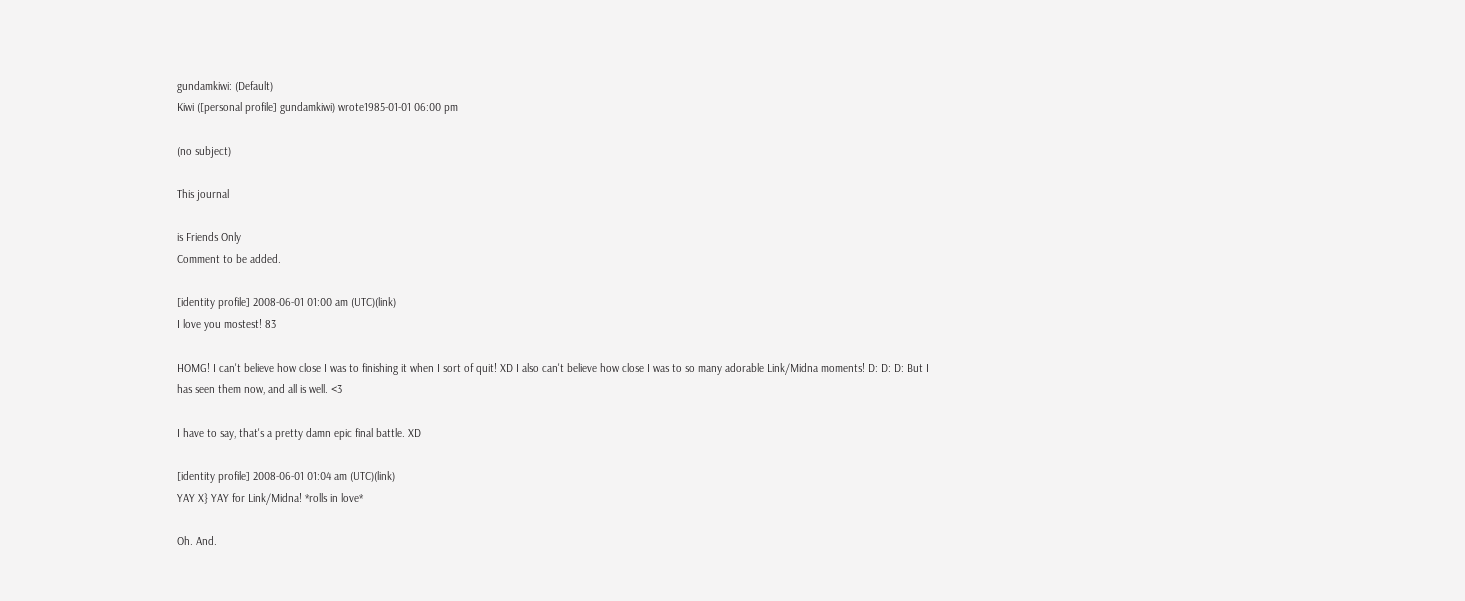gundamkiwi: (Default)
Kiwi ([personal profile] gundamkiwi) wrote1985-01-01 06:00 pm

(no subject)

This journal

is Friends Only
Comment to be added.

[identity profile] 2008-06-01 01:00 am (UTC)(link)
I love you mostest! 83

HOMG! I can't believe how close I was to finishing it when I sort of quit! XD I also can't believe how close I was to so many adorable Link/Midna moments! D: D: D: But I has seen them now, and all is well. <3

I have to say, that's a pretty damn epic final battle. XD

[identity profile] 2008-06-01 01:04 am (UTC)(link)
YAY X} YAY for Link/Midna! *rolls in love*

Oh. And.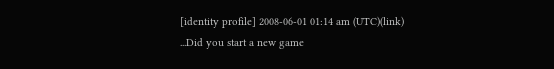[identity profile] 2008-06-01 01:14 am (UTC)(link)
...Did you start a new game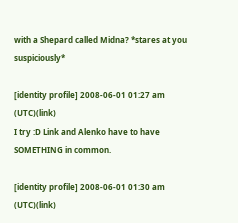with a Shepard called Midna? *stares at you suspiciously*

[identity profile] 2008-06-01 01:27 am (UTC)(link)
I try :D Link and Alenko have to have SOMETHING in common.

[identity profile] 2008-06-01 01:30 am (UTC)(link)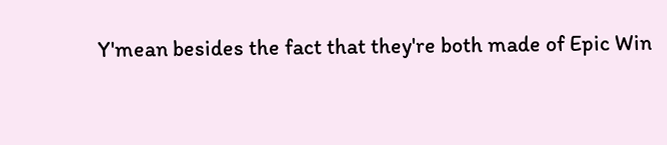Y'mean besides the fact that they're both made of Epic Win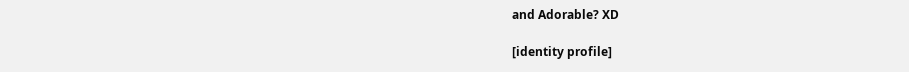and Adorable? XD

[identity profile]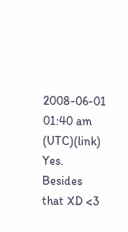2008-06-01 01:40 am (UTC)(link)
Yes. Besides that XD <3